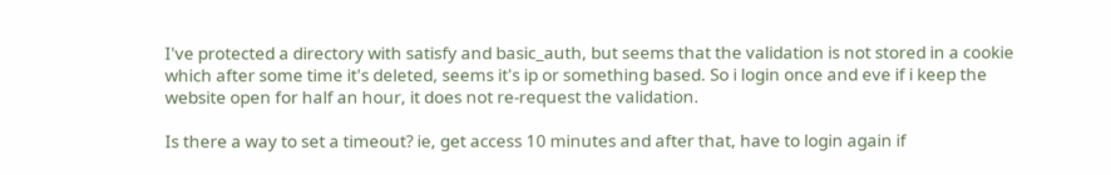I've protected a directory with satisfy and basic_auth, but seems that the validation is not stored in a cookie which after some time it's deleted, seems it's ip or something based. So i login once and eve if i keep the website open for half an hour, it does not re-request the validation.

Is there a way to set a timeout? ie, get access 10 minutes and after that, have to login again if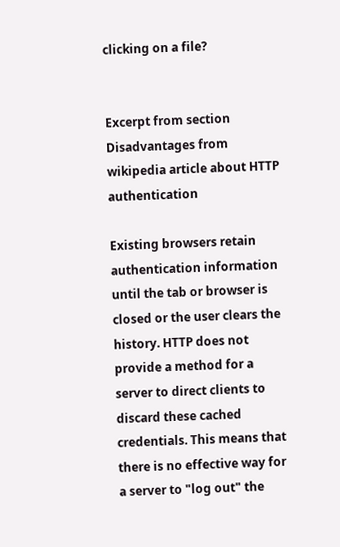clicking on a file?


Excerpt from section Disadvantages from wikipedia article about HTTP authentication

Existing browsers retain authentication information until the tab or browser is closed or the user clears the history. HTTP does not provide a method for a server to direct clients to discard these cached credentials. This means that there is no effective way for a server to "log out" the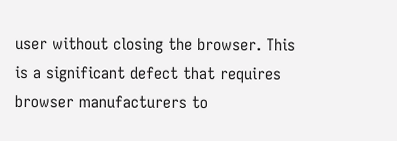user without closing the browser. This is a significant defect that requires browser manufacturers to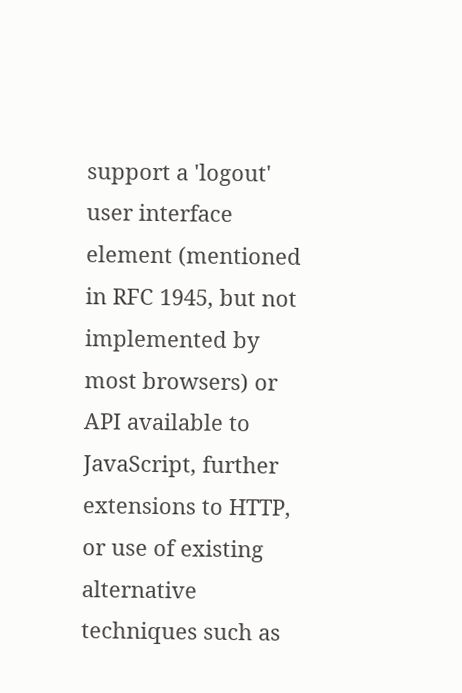support a 'logout' user interface element (mentioned in RFC 1945, but not implemented by most browsers) or API available to JavaScript, further extensions to HTTP, or use of existing alternative techniques such as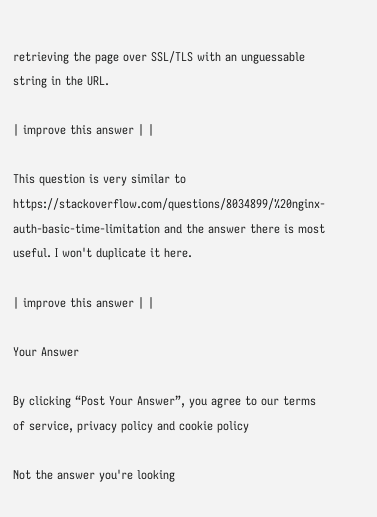retrieving the page over SSL/TLS with an unguessable string in the URL.

| improve this answer | |

This question is very similar to https://stackoverflow.com/questions/8034899/%20nginx-auth-basic-time-limitation and the answer there is most useful. I won't duplicate it here.

| improve this answer | |

Your Answer

By clicking “Post Your Answer”, you agree to our terms of service, privacy policy and cookie policy

Not the answer you're looking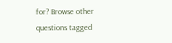for? Browse other questions tagged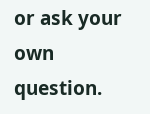or ask your own question.